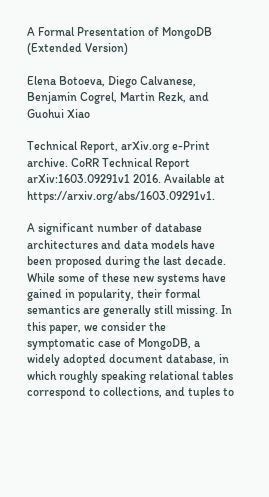A Formal Presentation of MongoDB (Extended Version)

Elena Botoeva, Diego Calvanese, Benjamin Cogrel, Martin Rezk, and Guohui Xiao

Technical Report, arXiv.org e-Print archive. CoRR Technical Report arXiv:1603.09291v1 2016. Available at https://arxiv.org/abs/1603.09291v1.

A significant number of database architectures and data models have been proposed during the last decade. While some of these new systems have gained in popularity, their formal semantics are generally still missing. In this paper, we consider the symptomatic case of MongoDB, a widely adopted document database, in which roughly speaking relational tables correspond to collections, and tuples to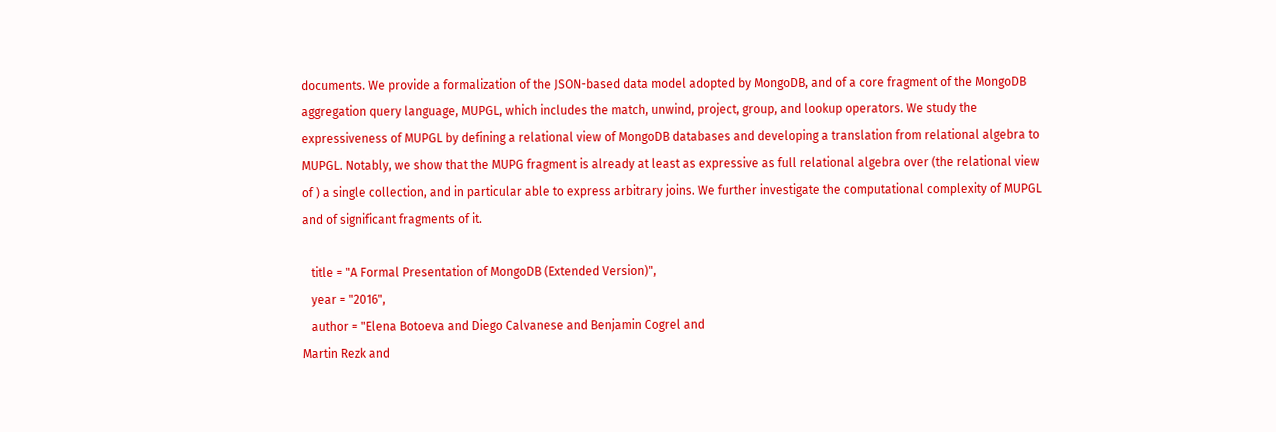documents. We provide a formalization of the JSON-based data model adopted by MongoDB, and of a core fragment of the MongoDB aggregation query language, MUPGL, which includes the match, unwind, project, group, and lookup operators. We study the expressiveness of MUPGL by defining a relational view of MongoDB databases and developing a translation from relational algebra to MUPGL. Notably, we show that the MUPG fragment is already at least as expressive as full relational algebra over (the relational view of ) a single collection, and in particular able to express arbitrary joins. We further investigate the computational complexity of MUPGL and of significant fragments of it.

   title = "A Formal Presentation of MongoDB (Extended Version)",
   year = "2016",
   author = "Elena Botoeva and Diego Calvanese and Benjamin Cogrel and
Martin Rezk and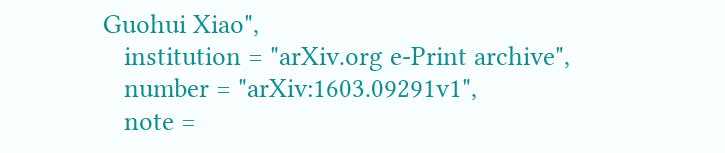Guohui Xiao",
   institution = "arXiv.org e-Print archive",
   number = "arXiv:1603.09291v1",
   note =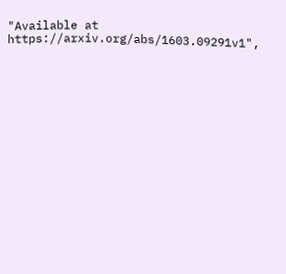"Available at https://arxiv.org/abs/1603.09291v1",